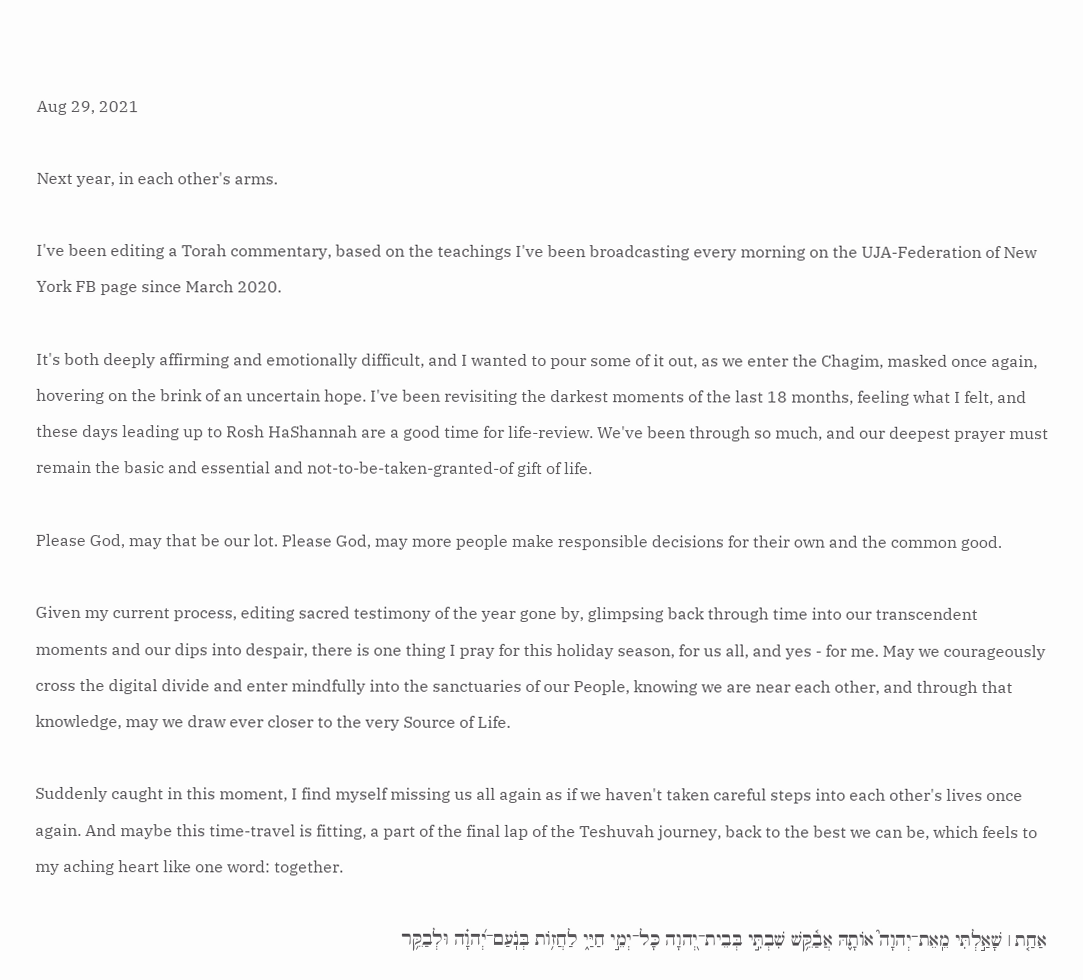Aug 29, 2021

Next year, in each other's arms.

I've been editing a Torah commentary, based on the teachings I've been broadcasting every morning on the UJA-Federation of New York FB page since March 2020.

It's both deeply affirming and emotionally difficult, and I wanted to pour some of it out, as we enter the Chagim, masked once again, hovering on the brink of an uncertain hope. I've been revisiting the darkest moments of the last 18 months, feeling what I felt, and these days leading up to Rosh HaShannah are a good time for life-review. We've been through so much, and our deepest prayer must remain the basic and essential and not-to-be-taken-granted-of gift of life.

Please God, may that be our lot. Please God, may more people make responsible decisions for their own and the common good.

Given my current process, editing sacred testimony of the year gone by, glimpsing back through time into our transcendent moments and our dips into despair, there is one thing I pray for this holiday season, for us all, and yes - for me. May we courageously cross the digital divide and enter mindfully into the sanctuaries of our People, knowing we are near each other, and through that knowledge, may we draw ever closer to the very Source of Life.

Suddenly caught in this moment, I find myself missing us all again as if we haven't taken careful steps into each other's lives once again. And maybe this time-travel is fitting, a part of the final lap of the Teshuvah journey, back to the best we can be, which feels to my aching heart like one word: together.

אַחַ֤ת ׀ שָׁאַ֣לְתִּי מֵֽאֵת־יְהוָה֮ אוֹתָ֪הּ אֲבַ֫קֵּ֥שׁ שִׁבְתִּ֣י בְּבֵית־יְ֭הוָה כָּל־יְמֵ֣י חַיַּ֑י לַחֲז֥וֹת בְּנֹֽעַם־יְ֝הוָ֗ה וּלְבַקֵּ֥ר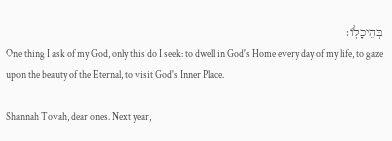בְּהֵיכָלֽוֹ׃
One thing I ask of my God, only this do I seek: to dwell in God's Home every day of my life, to gaze upon the beauty of the Eternal, to visit God's Inner Place.

Shannah Tovah, dear ones. Next year,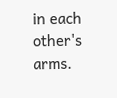in each other's arms.